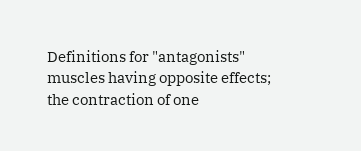Definitions for "antagonists"
muscles having opposite effects; the contraction of one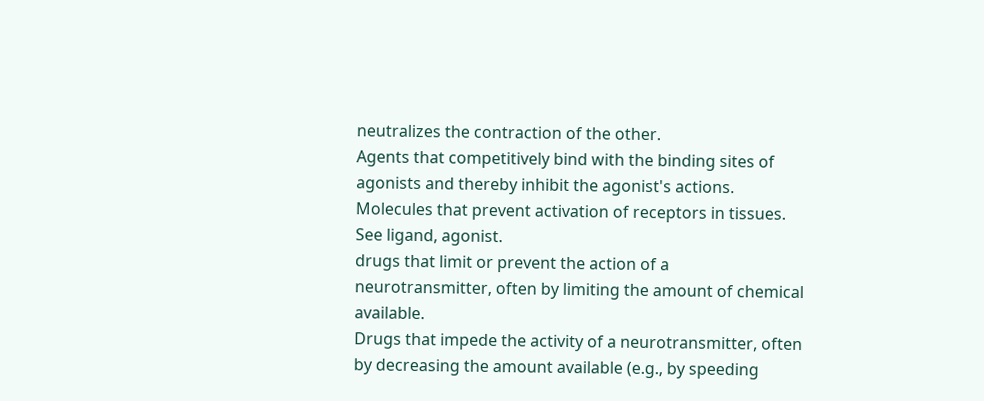neutralizes the contraction of the other.
Agents that competitively bind with the binding sites of agonists and thereby inhibit the agonist's actions.
Molecules that prevent activation of receptors in tissues. See ligand, agonist.
drugs that limit or prevent the action of a neurotransmitter, often by limiting the amount of chemical available.
Drugs that impede the activity of a neurotransmitter, often by decreasing the amount available (e.g., by speeding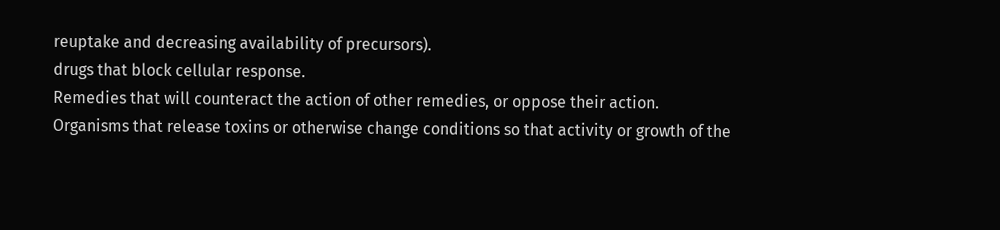reuptake and decreasing availability of precursors).
drugs that block cellular response.
Remedies that will counteract the action of other remedies, or oppose their action.
Organisms that release toxins or otherwise change conditions so that activity or growth of the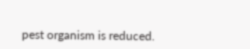pest organism is reduced.